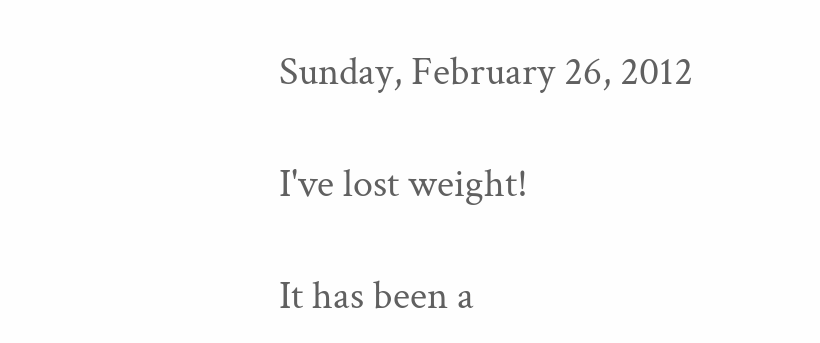Sunday, February 26, 2012

I've lost weight!

It has been a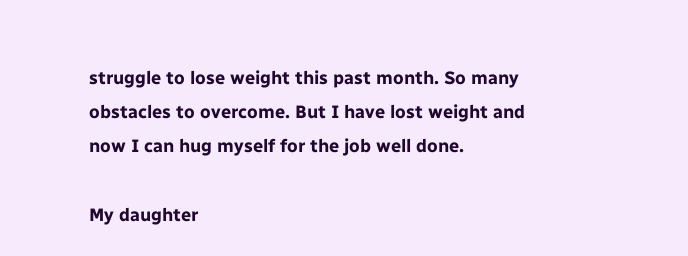struggle to lose weight this past month. So many obstacles to overcome. But I have lost weight and now I can hug myself for the job well done.

My daughter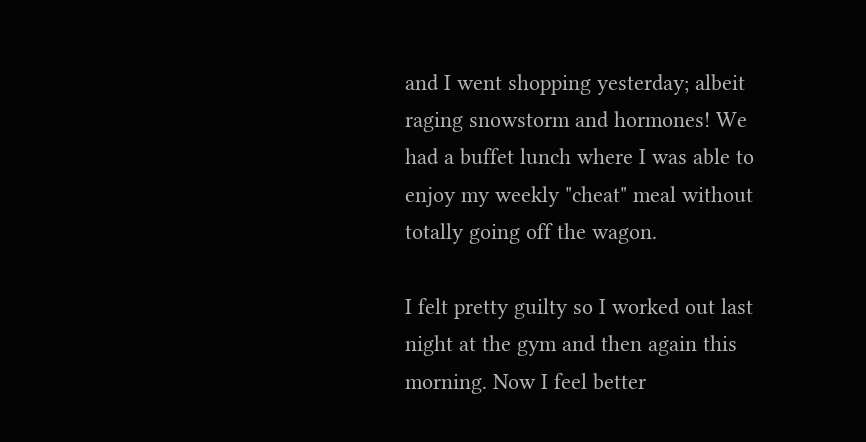and I went shopping yesterday; albeit raging snowstorm and hormones! We had a buffet lunch where I was able to enjoy my weekly "cheat" meal without totally going off the wagon.

I felt pretty guilty so I worked out last night at the gym and then again this morning. Now I feel better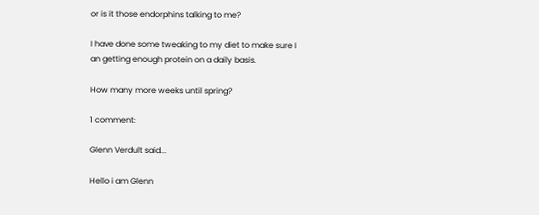or is it those endorphins talking to me?

I have done some tweaking to my diet to make sure I an getting enough protein on a daily basis.

How many more weeks until spring?

1 comment:

Glenn Verdult said...

Hello i am Glenn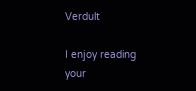Verdult

I enjoy reading your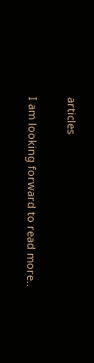articles

I am looking forward to read more..